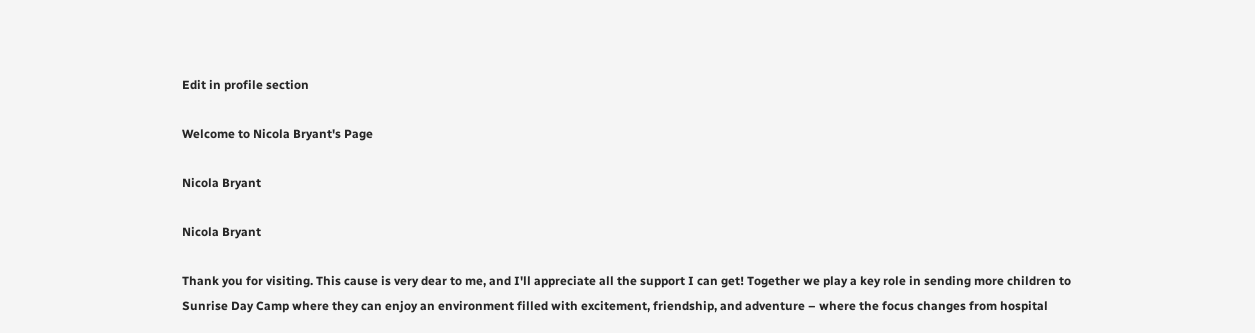Edit in profile section

Welcome to Nicola Bryant's Page

Nicola Bryant

Nicola Bryant

Thank you for visiting. This cause is very dear to me, and I'll appreciate all the support I can get! Together we play a key role in sending more children to Sunrise Day Camp where they can enjoy an environment filled with excitement, friendship, and adventure – where the focus changes from hospital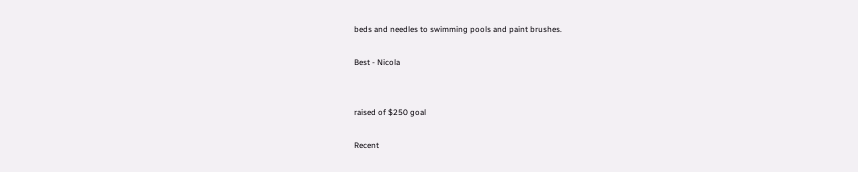beds and needles to swimming pools and paint brushes.

Best - Nicola


raised of $250 goal

Recent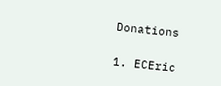Donations

1. ECEric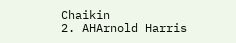Chaikin
2. AHArnold Harris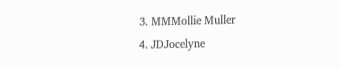3. MMMollie Muller
4. JDJocelyne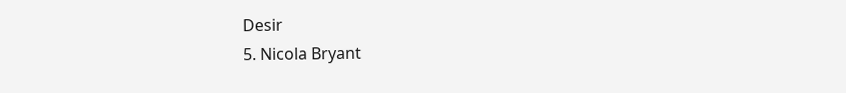Desir
5. Nicola Bryant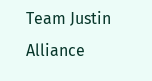Team Justin Alliance